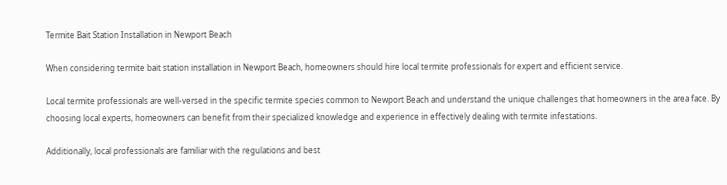Termite Bait Station Installation in Newport Beach

When considering termite bait station installation in Newport Beach, homeowners should hire local termite professionals for expert and efficient service.

Local termite professionals are well-versed in the specific termite species common to Newport Beach and understand the unique challenges that homeowners in the area face. By choosing local experts, homeowners can benefit from their specialized knowledge and experience in effectively dealing with termite infestations.

Additionally, local professionals are familiar with the regulations and best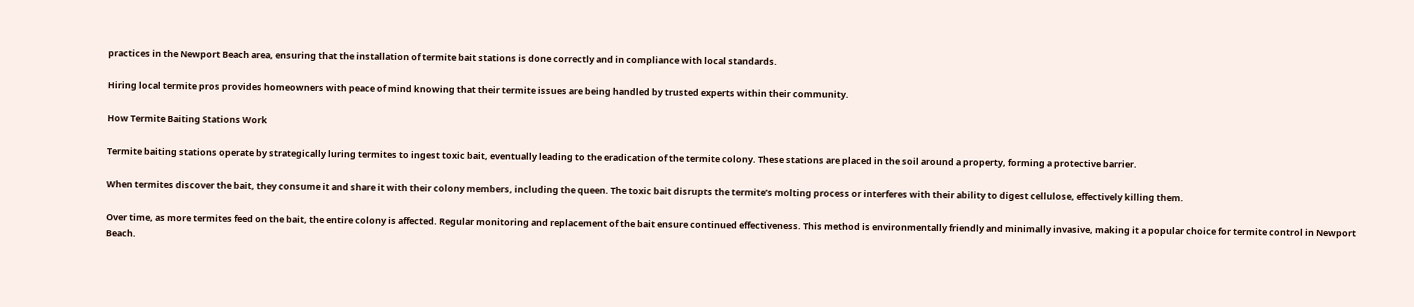practices in the Newport Beach area, ensuring that the installation of termite bait stations is done correctly and in compliance with local standards.

Hiring local termite pros provides homeowners with peace of mind knowing that their termite issues are being handled by trusted experts within their community.

How Termite Baiting Stations Work

Termite baiting stations operate by strategically luring termites to ingest toxic bait, eventually leading to the eradication of the termite colony. These stations are placed in the soil around a property, forming a protective barrier.

When termites discover the bait, they consume it and share it with their colony members, including the queen. The toxic bait disrupts the termite’s molting process or interferes with their ability to digest cellulose, effectively killing them.

Over time, as more termites feed on the bait, the entire colony is affected. Regular monitoring and replacement of the bait ensure continued effectiveness. This method is environmentally friendly and minimally invasive, making it a popular choice for termite control in Newport Beach.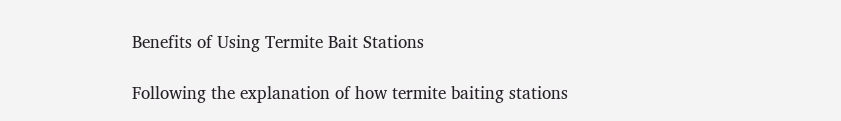Benefits of Using Termite Bait Stations

Following the explanation of how termite baiting stations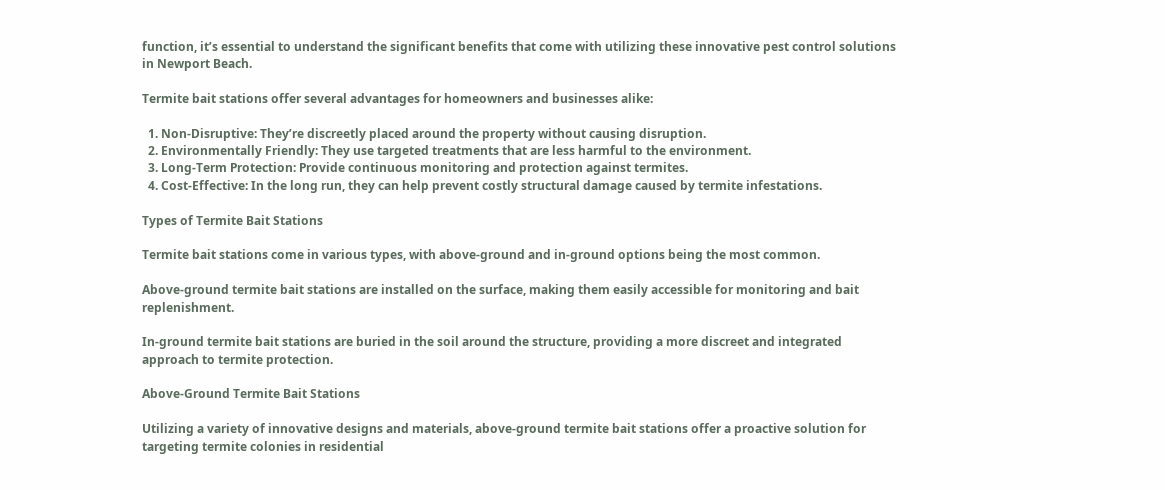function, it’s essential to understand the significant benefits that come with utilizing these innovative pest control solutions in Newport Beach.

Termite bait stations offer several advantages for homeowners and businesses alike:

  1. Non-Disruptive: They’re discreetly placed around the property without causing disruption.
  2. Environmentally Friendly: They use targeted treatments that are less harmful to the environment.
  3. Long-Term Protection: Provide continuous monitoring and protection against termites.
  4. Cost-Effective: In the long run, they can help prevent costly structural damage caused by termite infestations.

Types of Termite Bait Stations

Termite bait stations come in various types, with above-ground and in-ground options being the most common.

Above-ground termite bait stations are installed on the surface, making them easily accessible for monitoring and bait replenishment.

In-ground termite bait stations are buried in the soil around the structure, providing a more discreet and integrated approach to termite protection.

Above-Ground Termite Bait Stations

Utilizing a variety of innovative designs and materials, above-ground termite bait stations offer a proactive solution for targeting termite colonies in residential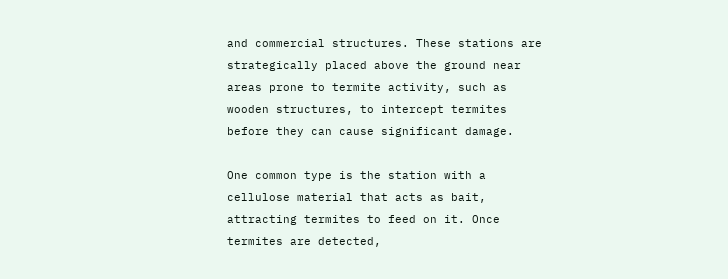and commercial structures. These stations are strategically placed above the ground near areas prone to termite activity, such as wooden structures, to intercept termites before they can cause significant damage.

One common type is the station with a cellulose material that acts as bait, attracting termites to feed on it. Once termites are detected,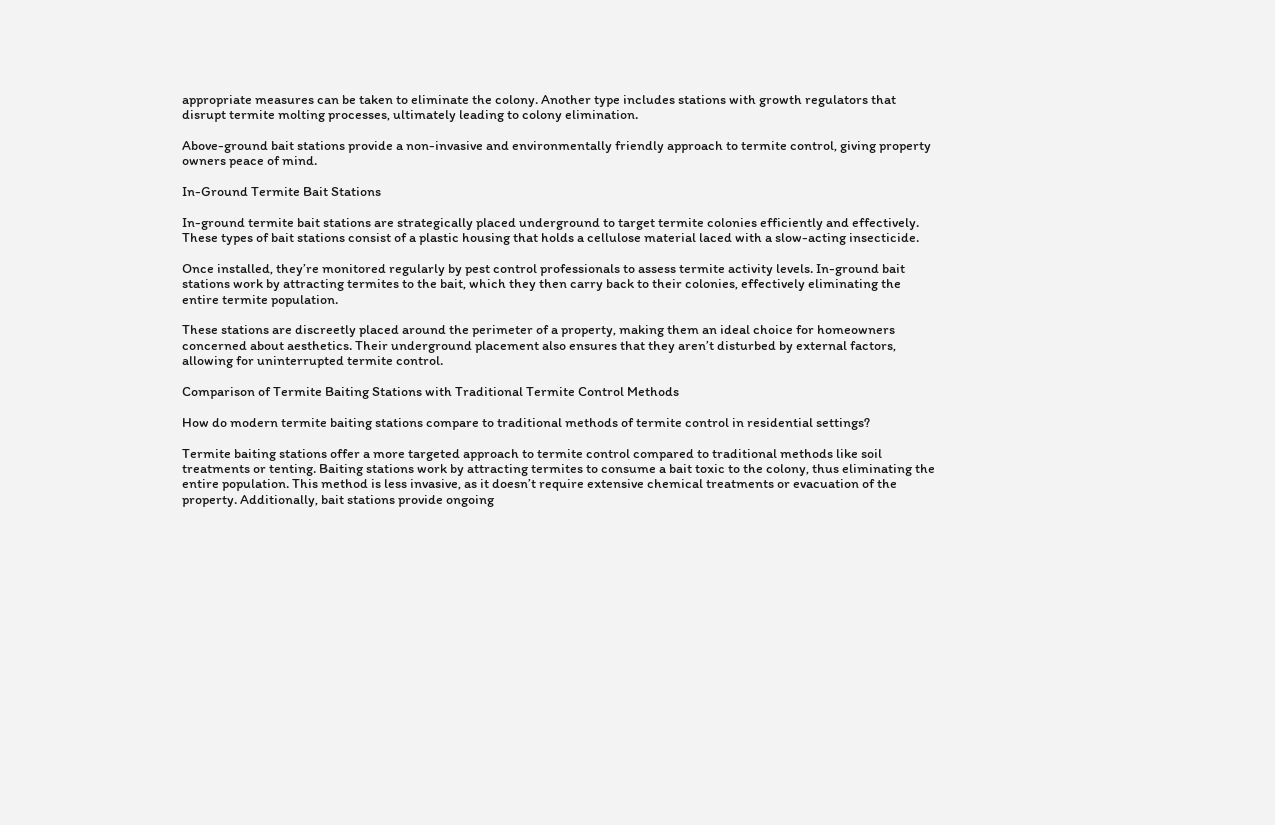appropriate measures can be taken to eliminate the colony. Another type includes stations with growth regulators that disrupt termite molting processes, ultimately leading to colony elimination.

Above-ground bait stations provide a non-invasive and environmentally friendly approach to termite control, giving property owners peace of mind.

In-Ground Termite Bait Stations

In-ground termite bait stations are strategically placed underground to target termite colonies efficiently and effectively. These types of bait stations consist of a plastic housing that holds a cellulose material laced with a slow-acting insecticide.

Once installed, they’re monitored regularly by pest control professionals to assess termite activity levels. In-ground bait stations work by attracting termites to the bait, which they then carry back to their colonies, effectively eliminating the entire termite population.

These stations are discreetly placed around the perimeter of a property, making them an ideal choice for homeowners concerned about aesthetics. Their underground placement also ensures that they aren’t disturbed by external factors, allowing for uninterrupted termite control.

Comparison of Termite Baiting Stations with Traditional Termite Control Methods

How do modern termite baiting stations compare to traditional methods of termite control in residential settings?

Termite baiting stations offer a more targeted approach to termite control compared to traditional methods like soil treatments or tenting. Baiting stations work by attracting termites to consume a bait toxic to the colony, thus eliminating the entire population. This method is less invasive, as it doesn’t require extensive chemical treatments or evacuation of the property. Additionally, bait stations provide ongoing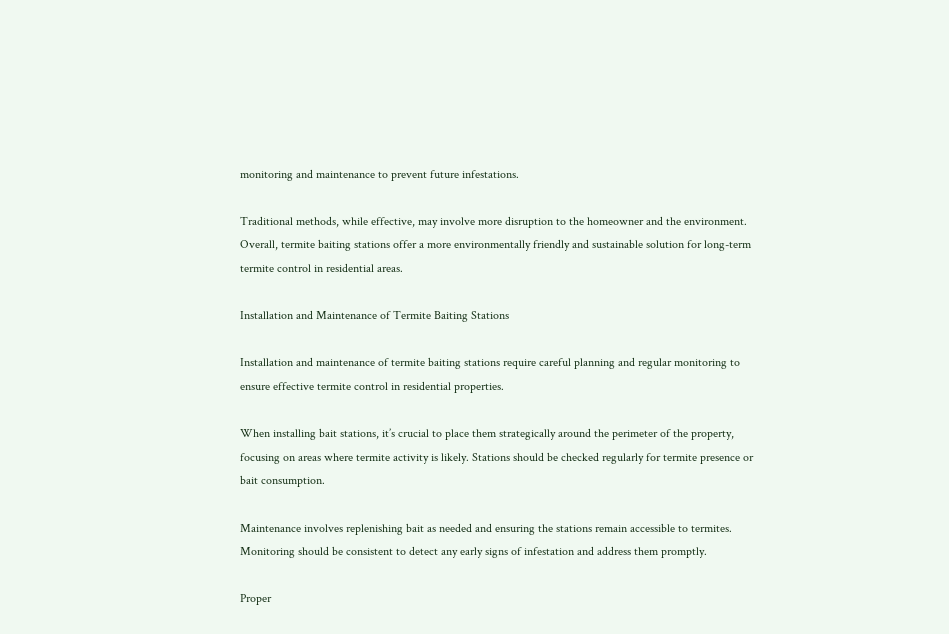monitoring and maintenance to prevent future infestations.

Traditional methods, while effective, may involve more disruption to the homeowner and the environment. Overall, termite baiting stations offer a more environmentally friendly and sustainable solution for long-term termite control in residential areas.

Installation and Maintenance of Termite Baiting Stations

Installation and maintenance of termite baiting stations require careful planning and regular monitoring to ensure effective termite control in residential properties.

When installing bait stations, it’s crucial to place them strategically around the perimeter of the property, focusing on areas where termite activity is likely. Stations should be checked regularly for termite presence or bait consumption.

Maintenance involves replenishing bait as needed and ensuring the stations remain accessible to termites. Monitoring should be consistent to detect any early signs of infestation and address them promptly.

Proper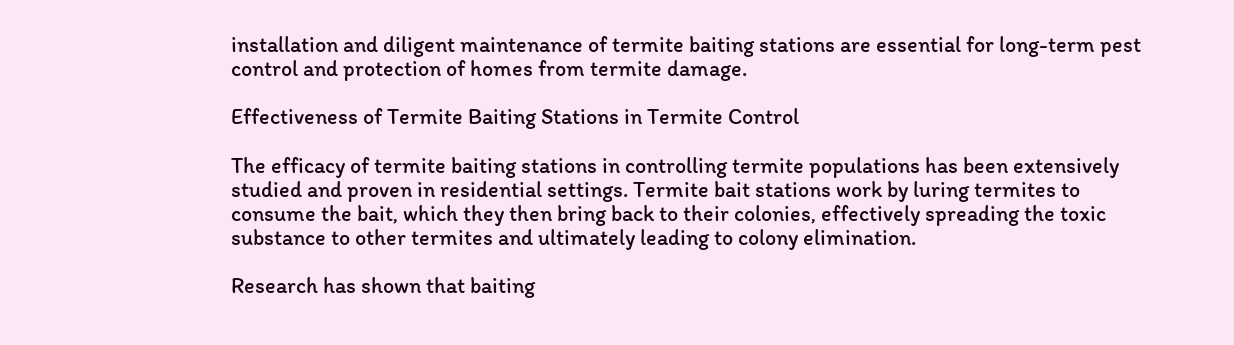installation and diligent maintenance of termite baiting stations are essential for long-term pest control and protection of homes from termite damage.

Effectiveness of Termite Baiting Stations in Termite Control

The efficacy of termite baiting stations in controlling termite populations has been extensively studied and proven in residential settings. Termite bait stations work by luring termites to consume the bait, which they then bring back to their colonies, effectively spreading the toxic substance to other termites and ultimately leading to colony elimination.

Research has shown that baiting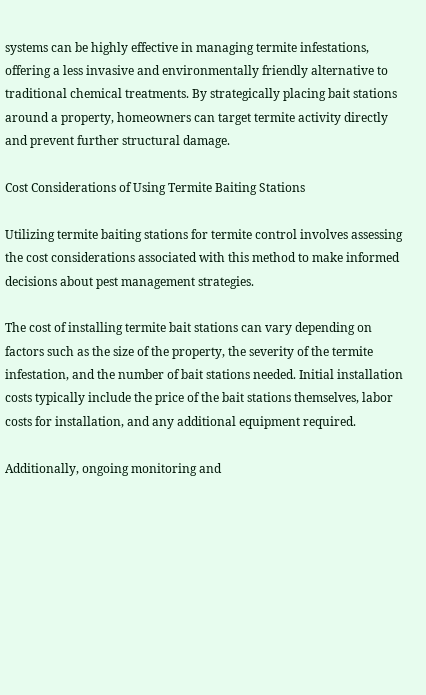systems can be highly effective in managing termite infestations, offering a less invasive and environmentally friendly alternative to traditional chemical treatments. By strategically placing bait stations around a property, homeowners can target termite activity directly and prevent further structural damage.

Cost Considerations of Using Termite Baiting Stations

Utilizing termite baiting stations for termite control involves assessing the cost considerations associated with this method to make informed decisions about pest management strategies.

The cost of installing termite bait stations can vary depending on factors such as the size of the property, the severity of the termite infestation, and the number of bait stations needed. Initial installation costs typically include the price of the bait stations themselves, labor costs for installation, and any additional equipment required.

Additionally, ongoing monitoring and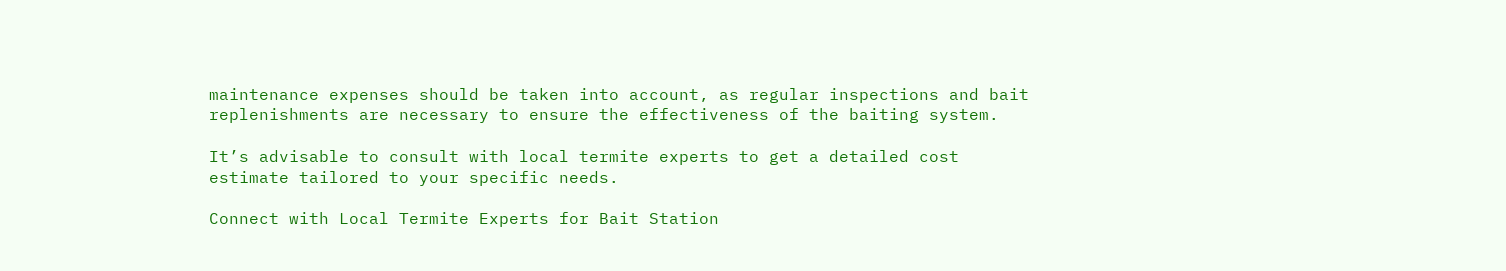maintenance expenses should be taken into account, as regular inspections and bait replenishments are necessary to ensure the effectiveness of the baiting system.

It’s advisable to consult with local termite experts to get a detailed cost estimate tailored to your specific needs.

Connect with Local Termite Experts for Bait Station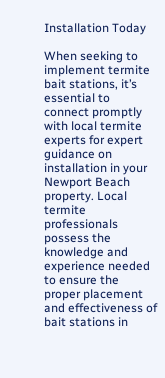Installation Today

When seeking to implement termite bait stations, it’s essential to connect promptly with local termite experts for expert guidance on installation in your Newport Beach property. Local termite professionals possess the knowledge and experience needed to ensure the proper placement and effectiveness of bait stations in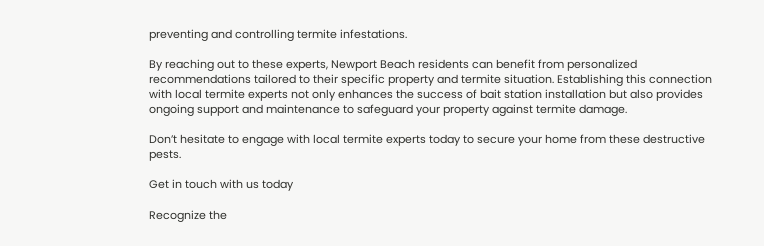preventing and controlling termite infestations.

By reaching out to these experts, Newport Beach residents can benefit from personalized recommendations tailored to their specific property and termite situation. Establishing this connection with local termite experts not only enhances the success of bait station installation but also provides ongoing support and maintenance to safeguard your property against termite damage.

Don’t hesitate to engage with local termite experts today to secure your home from these destructive pests.

Get in touch with us today

Recognize the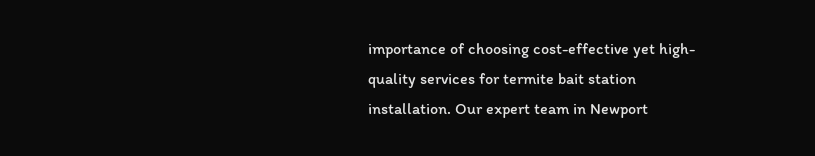importance of choosing cost-effective yet high-quality services for termite bait station installation. Our expert team in Newport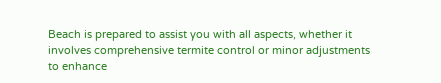Beach is prepared to assist you with all aspects, whether it involves comprehensive termite control or minor adjustments to enhance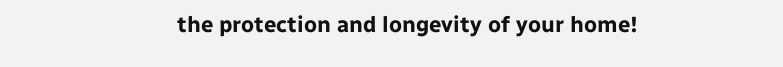the protection and longevity of your home!